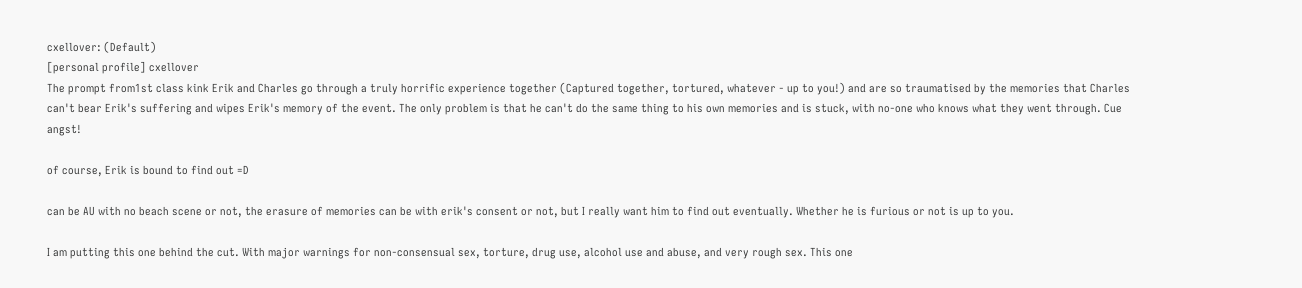cxellover: (Default)
[personal profile] cxellover
The prompt from1st class kink Erik and Charles go through a truly horrific experience together (Captured together, tortured, whatever - up to you!) and are so traumatised by the memories that Charles can't bear Erik's suffering and wipes Erik's memory of the event. The only problem is that he can't do the same thing to his own memories and is stuck, with no-one who knows what they went through. Cue angst!

of course, Erik is bound to find out =D

can be AU with no beach scene or not, the erasure of memories can be with erik's consent or not, but I really want him to find out eventually. Whether he is furious or not is up to you.

I am putting this one behind the cut. With major warnings for non-consensual sex, torture, drug use, alcohol use and abuse, and very rough sex. This one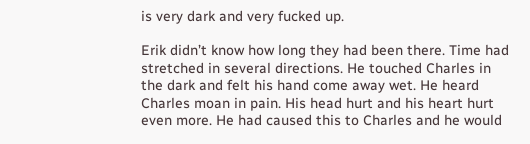is very dark and very fucked up.

Erik didn’t know how long they had been there. Time had stretched in several directions. He touched Charles in the dark and felt his hand come away wet. He heard Charles moan in pain. His head hurt and his heart hurt even more. He had caused this to Charles and he would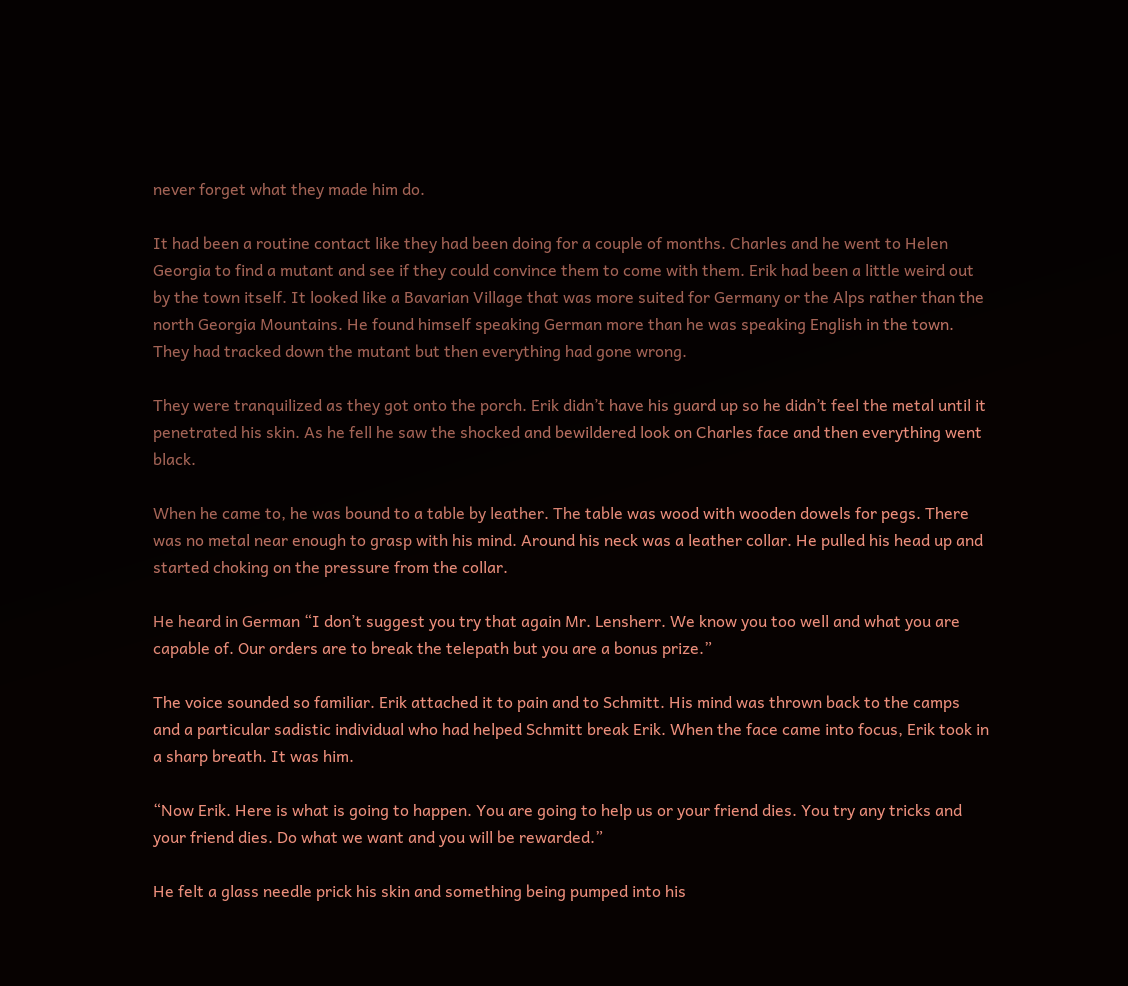never forget what they made him do.

It had been a routine contact like they had been doing for a couple of months. Charles and he went to Helen Georgia to find a mutant and see if they could convince them to come with them. Erik had been a little weird out by the town itself. It looked like a Bavarian Village that was more suited for Germany or the Alps rather than the north Georgia Mountains. He found himself speaking German more than he was speaking English in the town. They had tracked down the mutant but then everything had gone wrong.

They were tranquilized as they got onto the porch. Erik didn’t have his guard up so he didn’t feel the metal until it penetrated his skin. As he fell he saw the shocked and bewildered look on Charles face and then everything went black.

When he came to, he was bound to a table by leather. The table was wood with wooden dowels for pegs. There was no metal near enough to grasp with his mind. Around his neck was a leather collar. He pulled his head up and started choking on the pressure from the collar.

He heard in German “I don’t suggest you try that again Mr. Lensherr. We know you too well and what you are capable of. Our orders are to break the telepath but you are a bonus prize.”

The voice sounded so familiar. Erik attached it to pain and to Schmitt. His mind was thrown back to the camps and a particular sadistic individual who had helped Schmitt break Erik. When the face came into focus, Erik took in a sharp breath. It was him.

“Now Erik. Here is what is going to happen. You are going to help us or your friend dies. You try any tricks and your friend dies. Do what we want and you will be rewarded.”

He felt a glass needle prick his skin and something being pumped into his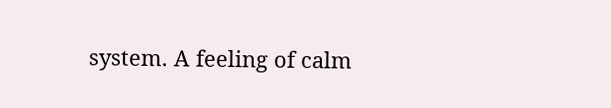system. A feeling of calm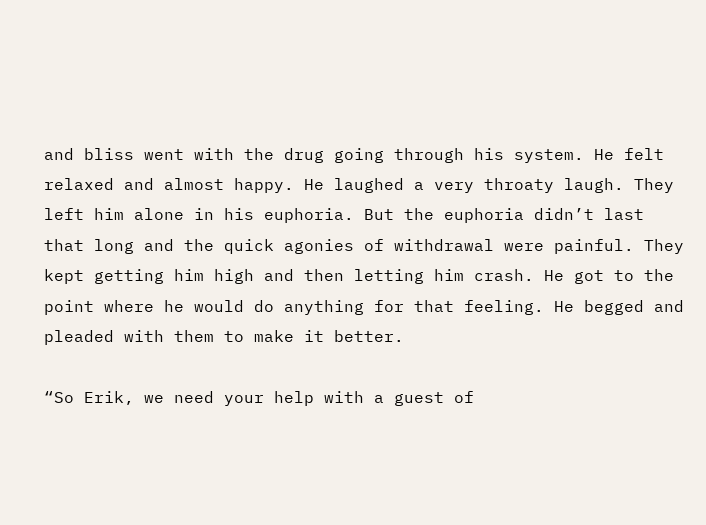and bliss went with the drug going through his system. He felt relaxed and almost happy. He laughed a very throaty laugh. They left him alone in his euphoria. But the euphoria didn’t last that long and the quick agonies of withdrawal were painful. They kept getting him high and then letting him crash. He got to the point where he would do anything for that feeling. He begged and pleaded with them to make it better.

“So Erik, we need your help with a guest of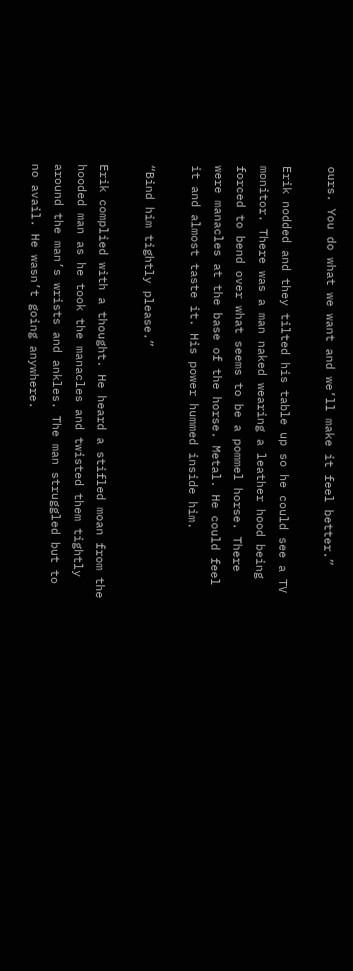ours. You do what we want and we’ll make it feel better.”

Erik nodded and they tilted his table up so he could see a TV monitor. There was a man naked wearing a leather hood being forced to bend over what seems to be a pommel horse. There were manacles at the base of the horse. Metal. He could feel it and almost taste it. His power hummed inside him.

“Bind him tightly please.”

Erik complied with a thought. He heard a stifled moan from the hooded man as he took the manacles and twisted them tightly around the man’s wrists and ankles. The man struggled but to no avail. He wasn’t going anywhere.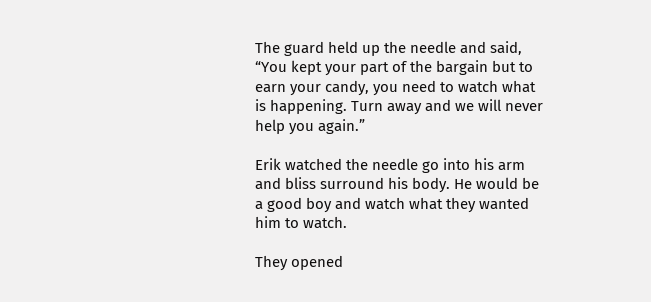The guard held up the needle and said, “You kept your part of the bargain but to earn your candy, you need to watch what is happening. Turn away and we will never help you again.”

Erik watched the needle go into his arm and bliss surround his body. He would be a good boy and watch what they wanted him to watch.

They opened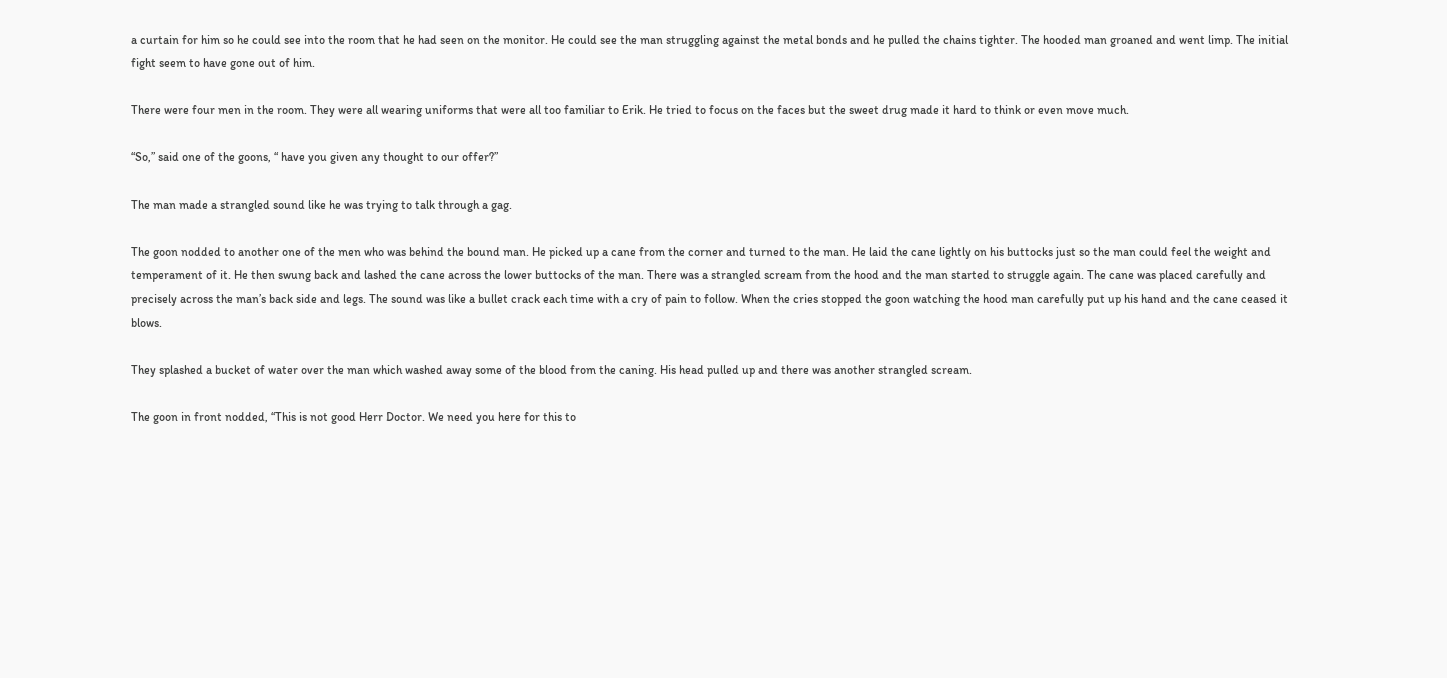a curtain for him so he could see into the room that he had seen on the monitor. He could see the man struggling against the metal bonds and he pulled the chains tighter. The hooded man groaned and went limp. The initial fight seem to have gone out of him.

There were four men in the room. They were all wearing uniforms that were all too familiar to Erik. He tried to focus on the faces but the sweet drug made it hard to think or even move much.

“So,” said one of the goons, “ have you given any thought to our offer?”

The man made a strangled sound like he was trying to talk through a gag.

The goon nodded to another one of the men who was behind the bound man. He picked up a cane from the corner and turned to the man. He laid the cane lightly on his buttocks just so the man could feel the weight and temperament of it. He then swung back and lashed the cane across the lower buttocks of the man. There was a strangled scream from the hood and the man started to struggle again. The cane was placed carefully and precisely across the man’s back side and legs. The sound was like a bullet crack each time with a cry of pain to follow. When the cries stopped the goon watching the hood man carefully put up his hand and the cane ceased it blows.

They splashed a bucket of water over the man which washed away some of the blood from the caning. His head pulled up and there was another strangled scream.

The goon in front nodded, “This is not good Herr Doctor. We need you here for this to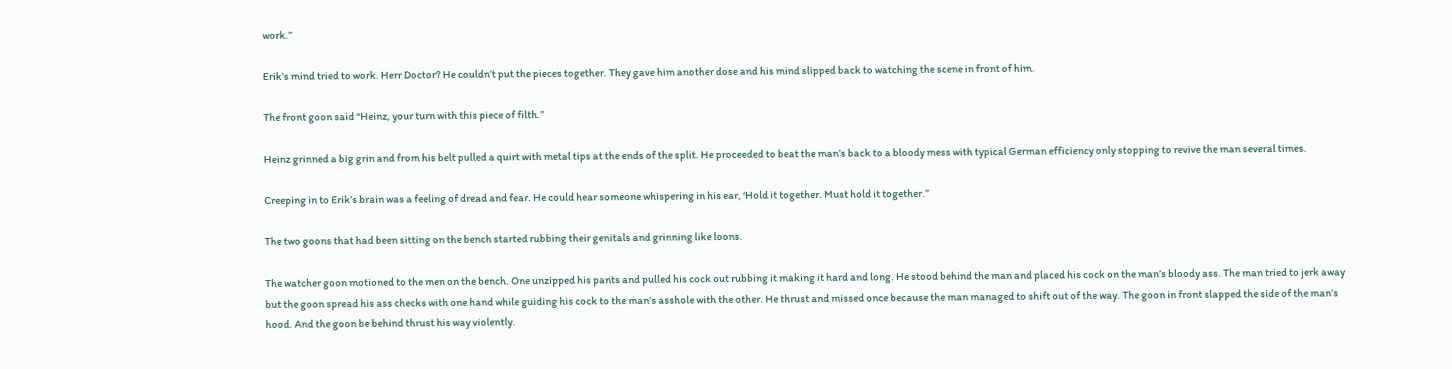work.”

Erik’s mind tried to work. Herr Doctor? He couldn’t put the pieces together. They gave him another dose and his mind slipped back to watching the scene in front of him.

The front goon said “Heinz, your turn with this piece of filth.”

Heinz grinned a big grin and from his belt pulled a quirt with metal tips at the ends of the split. He proceeded to beat the man’s back to a bloody mess with typical German efficiency only stopping to revive the man several times.

Creeping in to Erik’s brain was a feeling of dread and fear. He could hear someone whispering in his ear, ‘Hold it together. Must hold it together.”

The two goons that had been sitting on the bench started rubbing their genitals and grinning like loons.

The watcher goon motioned to the men on the bench. One unzipped his pants and pulled his cock out rubbing it making it hard and long. He stood behind the man and placed his cock on the man’s bloody ass. The man tried to jerk away but the goon spread his ass checks with one hand while guiding his cock to the man’s asshole with the other. He thrust and missed once because the man managed to shift out of the way. The goon in front slapped the side of the man’s hood. And the goon be behind thrust his way violently.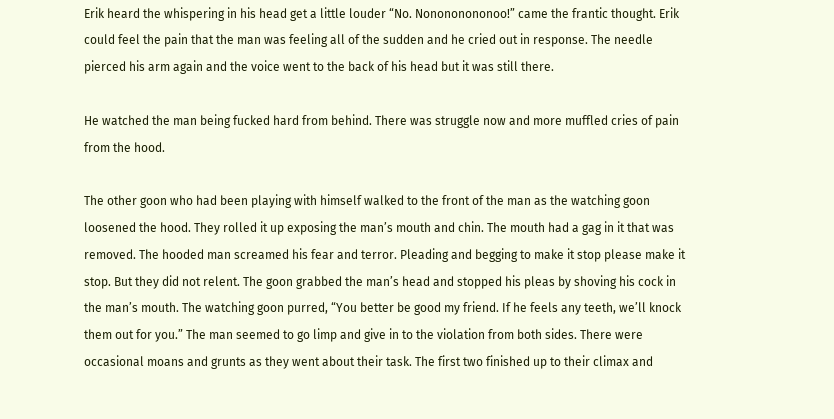Erik heard the whispering in his head get a little louder “No. Nonononononoo!” came the frantic thought. Erik could feel the pain that the man was feeling all of the sudden and he cried out in response. The needle pierced his arm again and the voice went to the back of his head but it was still there.

He watched the man being fucked hard from behind. There was struggle now and more muffled cries of pain from the hood.

The other goon who had been playing with himself walked to the front of the man as the watching goon loosened the hood. They rolled it up exposing the man’s mouth and chin. The mouth had a gag in it that was removed. The hooded man screamed his fear and terror. Pleading and begging to make it stop please make it stop. But they did not relent. The goon grabbed the man’s head and stopped his pleas by shoving his cock in the man’s mouth. The watching goon purred, “You better be good my friend. If he feels any teeth, we’ll knock them out for you.” The man seemed to go limp and give in to the violation from both sides. There were occasional moans and grunts as they went about their task. The first two finished up to their climax and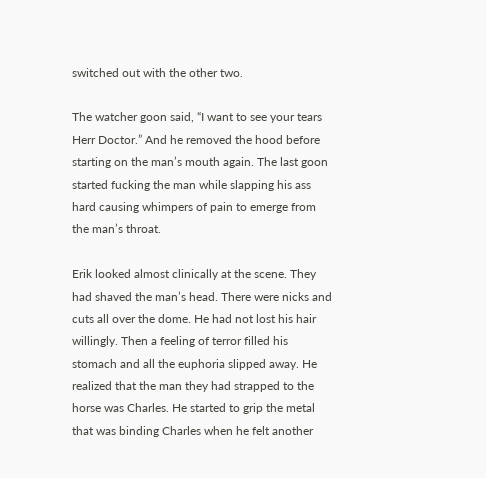switched out with the other two.

The watcher goon said, “I want to see your tears Herr Doctor.” And he removed the hood before starting on the man’s mouth again. The last goon started fucking the man while slapping his ass hard causing whimpers of pain to emerge from the man’s throat.

Erik looked almost clinically at the scene. They had shaved the man’s head. There were nicks and cuts all over the dome. He had not lost his hair willingly. Then a feeling of terror filled his stomach and all the euphoria slipped away. He realized that the man they had strapped to the horse was Charles. He started to grip the metal that was binding Charles when he felt another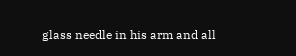glass needle in his arm and all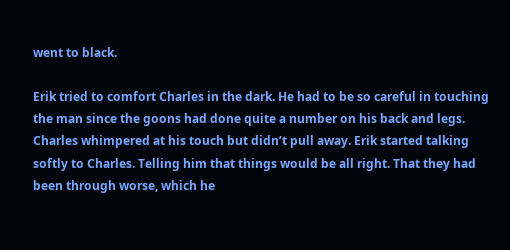went to black.

Erik tried to comfort Charles in the dark. He had to be so careful in touching the man since the goons had done quite a number on his back and legs. Charles whimpered at his touch but didn’t pull away. Erik started talking softly to Charles. Telling him that things would be all right. That they had been through worse, which he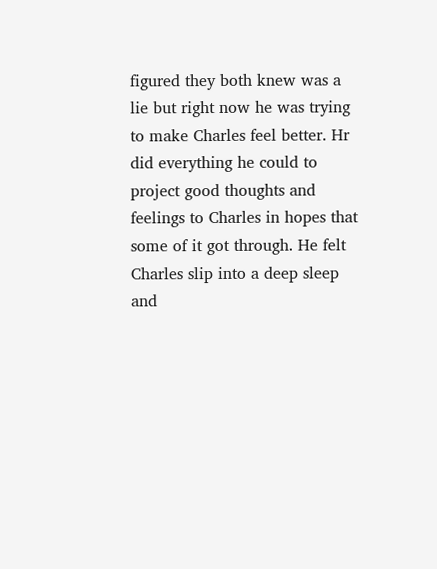figured they both knew was a lie but right now he was trying to make Charles feel better. Hr did everything he could to project good thoughts and feelings to Charles in hopes that some of it got through. He felt Charles slip into a deep sleep and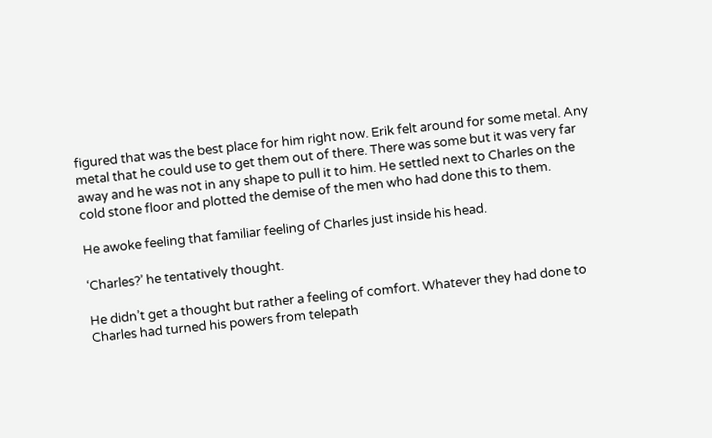figured that was the best place for him right now. Erik felt around for some metal. Any metal that he could use to get them out of there. There was some but it was very far away and he was not in any shape to pull it to him. He settled next to Charles on the cold stone floor and plotted the demise of the men who had done this to them.

He awoke feeling that familiar feeling of Charles just inside his head.

‘Charles?’ he tentatively thought.

He didn’t get a thought but rather a feeling of comfort. Whatever they had done to Charles had turned his powers from telepath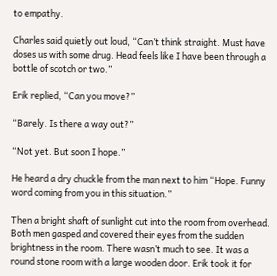to empathy.

Charles said quietly out loud, “Can’t think straight. Must have doses us with some drug. Head feels like I have been through a bottle of scotch or two.”

Erik replied, “Can you move?”

“Barely. Is there a way out?”

“Not yet. But soon I hope.”

He heard a dry chuckle from the man next to him “Hope. Funny word coming from you in this situation.”

Then a bright shaft of sunlight cut into the room from overhead. Both men gasped and covered their eyes from the sudden brightness in the room. There wasn’t much to see. It was a round stone room with a large wooden door. Erik took it for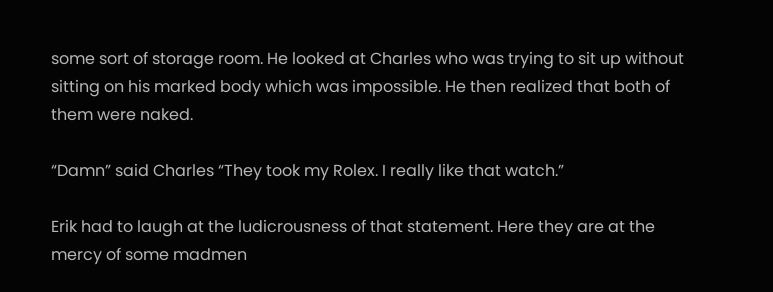some sort of storage room. He looked at Charles who was trying to sit up without sitting on his marked body which was impossible. He then realized that both of them were naked.

“Damn” said Charles “They took my Rolex. I really like that watch.”

Erik had to laugh at the ludicrousness of that statement. Here they are at the mercy of some madmen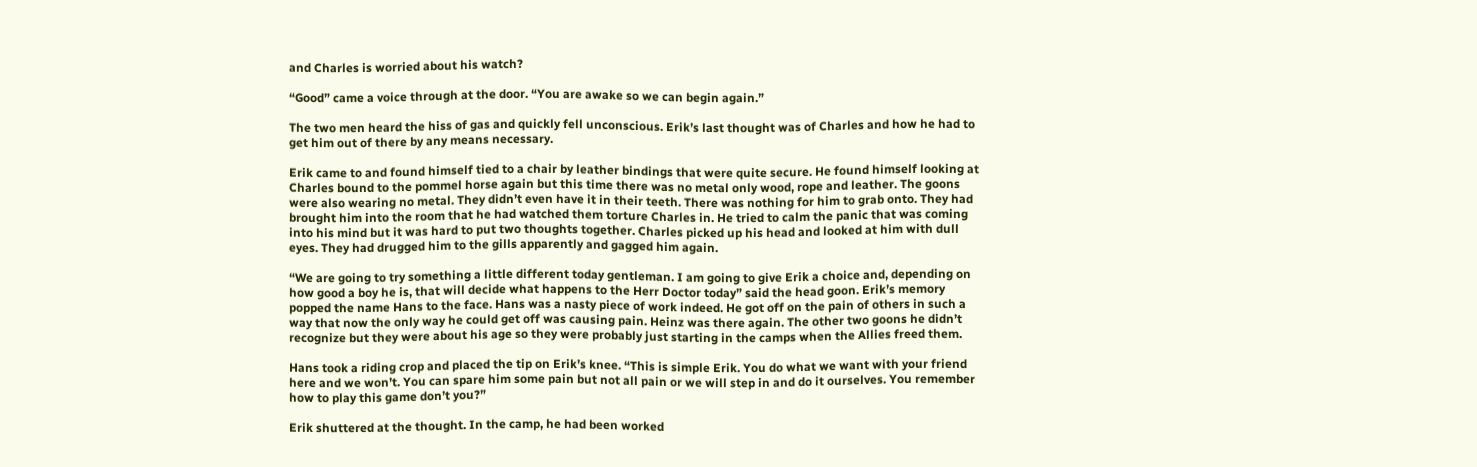and Charles is worried about his watch?

“Good” came a voice through at the door. “You are awake so we can begin again.”

The two men heard the hiss of gas and quickly fell unconscious. Erik’s last thought was of Charles and how he had to get him out of there by any means necessary.

Erik came to and found himself tied to a chair by leather bindings that were quite secure. He found himself looking at Charles bound to the pommel horse again but this time there was no metal only wood, rope and leather. The goons were also wearing no metal. They didn’t even have it in their teeth. There was nothing for him to grab onto. They had brought him into the room that he had watched them torture Charles in. He tried to calm the panic that was coming into his mind but it was hard to put two thoughts together. Charles picked up his head and looked at him with dull eyes. They had drugged him to the gills apparently and gagged him again.

“We are going to try something a little different today gentleman. I am going to give Erik a choice and, depending on how good a boy he is, that will decide what happens to the Herr Doctor today” said the head goon. Erik’s memory popped the name Hans to the face. Hans was a nasty piece of work indeed. He got off on the pain of others in such a way that now the only way he could get off was causing pain. Heinz was there again. The other two goons he didn’t recognize but they were about his age so they were probably just starting in the camps when the Allies freed them.

Hans took a riding crop and placed the tip on Erik’s knee. “This is simple Erik. You do what we want with your friend here and we won’t. You can spare him some pain but not all pain or we will step in and do it ourselves. You remember how to play this game don’t you?”

Erik shuttered at the thought. In the camp, he had been worked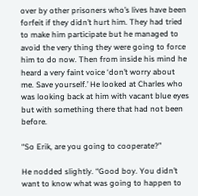over by other prisoners who’s lives have been forfeit if they didn’t hurt him. They had tried to make him participate but he managed to avoid the very thing they were going to force him to do now. Then from inside his mind he heard a very faint voice ‘don’t worry about me. Save yourself.’ He looked at Charles who was looking back at him with vacant blue eyes but with something there that had not been before.

“So Erik, are you going to cooperate?”

He nodded slightly. “Good boy. You didn’t want to know what was going to happen to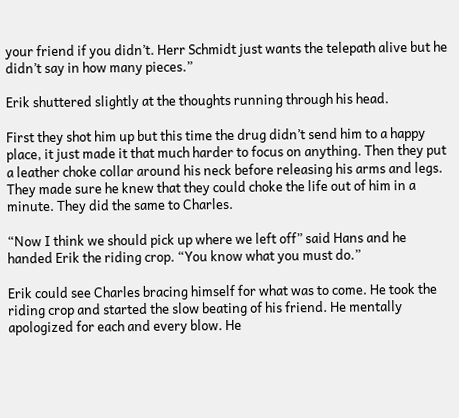your friend if you didn’t. Herr Schmidt just wants the telepath alive but he didn’t say in how many pieces.”

Erik shuttered slightly at the thoughts running through his head.

First they shot him up but this time the drug didn’t send him to a happy place, it just made it that much harder to focus on anything. Then they put a leather choke collar around his neck before releasing his arms and legs. They made sure he knew that they could choke the life out of him in a minute. They did the same to Charles.

“Now I think we should pick up where we left off” said Hans and he handed Erik the riding crop. “You know what you must do.”

Erik could see Charles bracing himself for what was to come. He took the riding crop and started the slow beating of his friend. He mentally apologized for each and every blow. He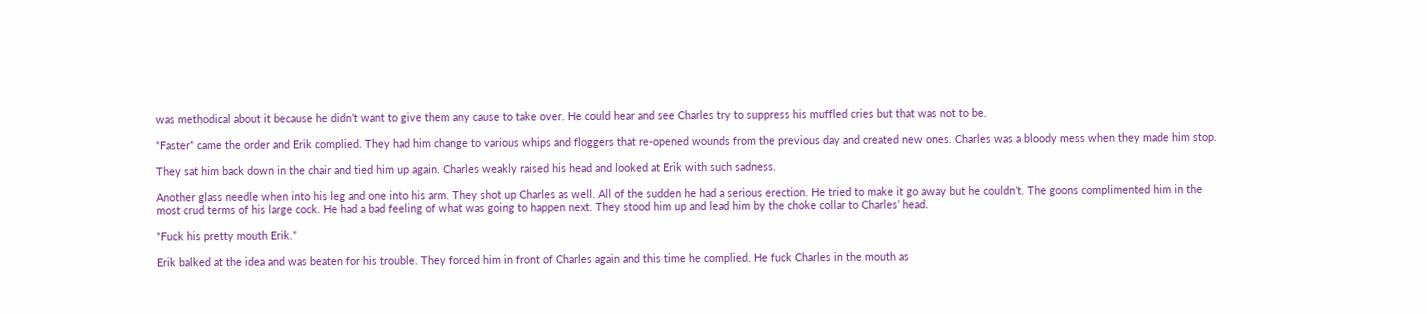was methodical about it because he didn’t want to give them any cause to take over. He could hear and see Charles try to suppress his muffled cries but that was not to be.

“Faster” came the order and Erik complied. They had him change to various whips and floggers that re-opened wounds from the previous day and created new ones. Charles was a bloody mess when they made him stop.

They sat him back down in the chair and tied him up again. Charles weakly raised his head and looked at Erik with such sadness.

Another glass needle when into his leg and one into his arm. They shot up Charles as well. All of the sudden he had a serious erection. He tried to make it go away but he couldn’t. The goons complimented him in the most crud terms of his large cock. He had a bad feeling of what was going to happen next. They stood him up and lead him by the choke collar to Charles’ head.

“Fuck his pretty mouth Erik.”

Erik balked at the idea and was beaten for his trouble. They forced him in front of Charles again and this time he complied. He fuck Charles in the mouth as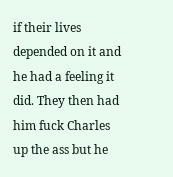if their lives depended on it and he had a feeling it did. They then had him fuck Charles up the ass but he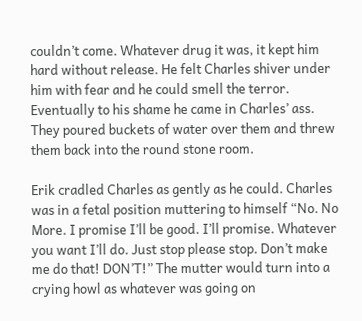couldn’t come. Whatever drug it was, it kept him hard without release. He felt Charles shiver under him with fear and he could smell the terror. Eventually to his shame he came in Charles’ ass. They poured buckets of water over them and threw them back into the round stone room.

Erik cradled Charles as gently as he could. Charles was in a fetal position muttering to himself “No. No More. I promise I’ll be good. I’ll promise. Whatever you want I’ll do. Just stop please stop. Don’t make me do that! DON’T!” The mutter would turn into a crying howl as whatever was going on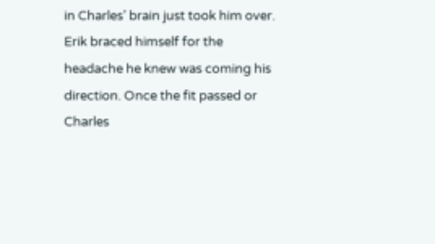in Charles’ brain just took him over. Erik braced himself for the headache he knew was coming his direction. Once the fit passed or Charles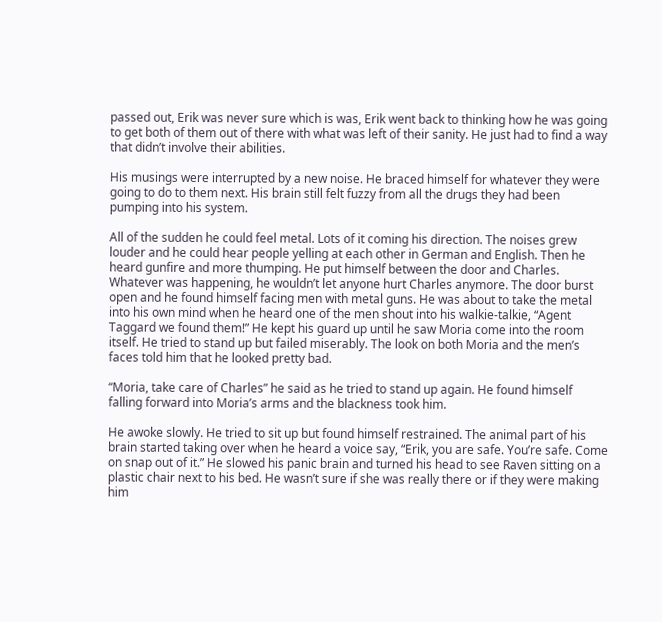passed out, Erik was never sure which is was, Erik went back to thinking how he was going to get both of them out of there with what was left of their sanity. He just had to find a way that didn’t involve their abilities.

His musings were interrupted by a new noise. He braced himself for whatever they were going to do to them next. His brain still felt fuzzy from all the drugs they had been pumping into his system.

All of the sudden he could feel metal. Lots of it coming his direction. The noises grew louder and he could hear people yelling at each other in German and English. Then he heard gunfire and more thumping. He put himself between the door and Charles. Whatever was happening, he wouldn’t let anyone hurt Charles anymore. The door burst open and he found himself facing men with metal guns. He was about to take the metal into his own mind when he heard one of the men shout into his walkie-talkie, “Agent Taggard we found them!” He kept his guard up until he saw Moria come into the room itself. He tried to stand up but failed miserably. The look on both Moria and the men’s faces told him that he looked pretty bad.

“Moria, take care of Charles” he said as he tried to stand up again. He found himself falling forward into Moria’s arms and the blackness took him.

He awoke slowly. He tried to sit up but found himself restrained. The animal part of his brain started taking over when he heard a voice say, “Erik, you are safe. You’re safe. Come on snap out of it.” He slowed his panic brain and turned his head to see Raven sitting on a plastic chair next to his bed. He wasn’t sure if she was really there or if they were making him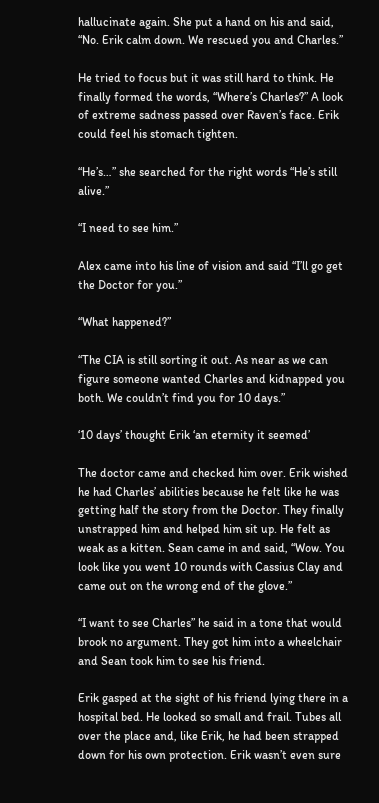hallucinate again. She put a hand on his and said, “No. Erik calm down. We rescued you and Charles.”

He tried to focus but it was still hard to think. He finally formed the words, “Where’s Charles?” A look of extreme sadness passed over Raven’s face. Erik could feel his stomach tighten.

“He’s…” she searched for the right words “He’s still alive.”

“I need to see him.”

Alex came into his line of vision and said “I’ll go get the Doctor for you.”

“What happened?”

“The CIA is still sorting it out. As near as we can figure someone wanted Charles and kidnapped you both. We couldn’t find you for 10 days.”

‘10 days’ thought Erik ‘an eternity it seemed’

The doctor came and checked him over. Erik wished he had Charles’ abilities because he felt like he was getting half the story from the Doctor. They finally unstrapped him and helped him sit up. He felt as weak as a kitten. Sean came in and said, “Wow. You look like you went 10 rounds with Cassius Clay and came out on the wrong end of the glove.”

“I want to see Charles” he said in a tone that would brook no argument. They got him into a wheelchair and Sean took him to see his friend.

Erik gasped at the sight of his friend lying there in a hospital bed. He looked so small and frail. Tubes all over the place and, like Erik, he had been strapped down for his own protection. Erik wasn’t even sure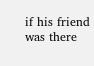if his friend was there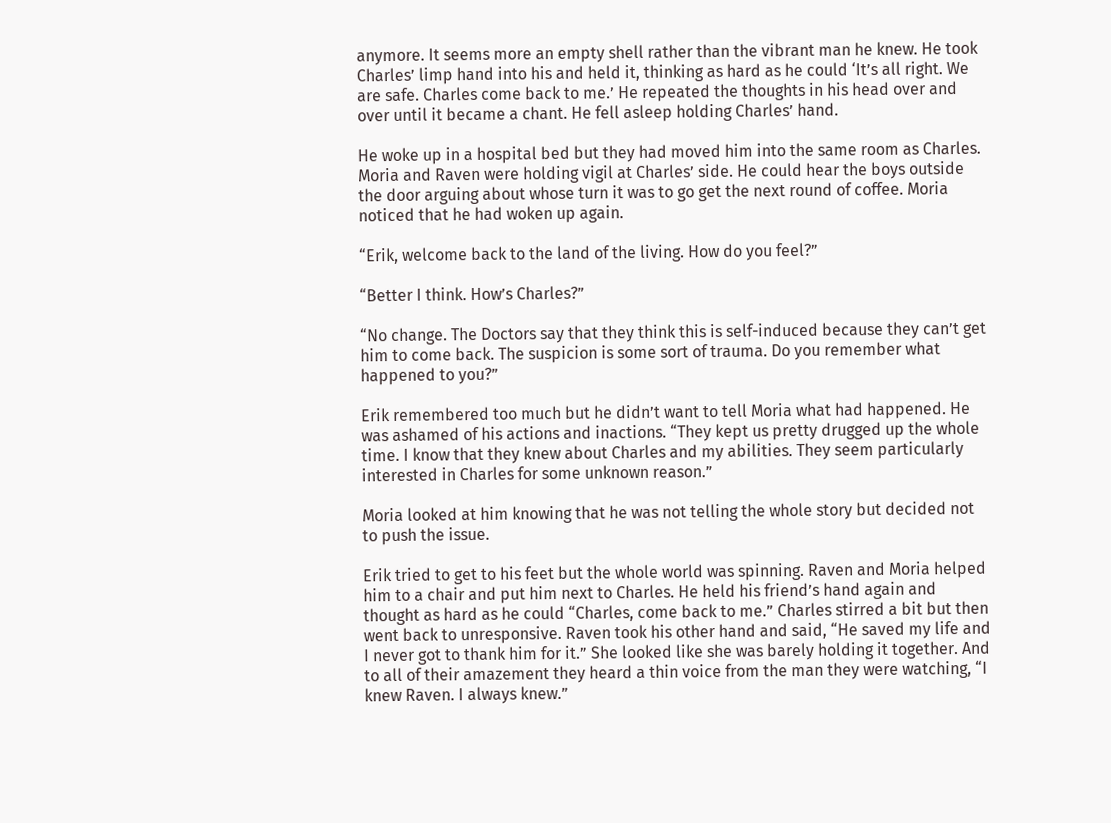anymore. It seems more an empty shell rather than the vibrant man he knew. He took Charles’ limp hand into his and held it, thinking as hard as he could ‘It’s all right. We are safe. Charles come back to me.’ He repeated the thoughts in his head over and over until it became a chant. He fell asleep holding Charles’ hand.

He woke up in a hospital bed but they had moved him into the same room as Charles. Moria and Raven were holding vigil at Charles’ side. He could hear the boys outside the door arguing about whose turn it was to go get the next round of coffee. Moria noticed that he had woken up again.

“Erik, welcome back to the land of the living. How do you feel?”

“Better I think. How’s Charles?”

“No change. The Doctors say that they think this is self-induced because they can’t get him to come back. The suspicion is some sort of trauma. Do you remember what happened to you?”

Erik remembered too much but he didn’t want to tell Moria what had happened. He was ashamed of his actions and inactions. “They kept us pretty drugged up the whole time. I know that they knew about Charles and my abilities. They seem particularly interested in Charles for some unknown reason.”

Moria looked at him knowing that he was not telling the whole story but decided not to push the issue.

Erik tried to get to his feet but the whole world was spinning. Raven and Moria helped him to a chair and put him next to Charles. He held his friend’s hand again and thought as hard as he could “Charles, come back to me.” Charles stirred a bit but then went back to unresponsive. Raven took his other hand and said, “He saved my life and I never got to thank him for it.” She looked like she was barely holding it together. And to all of their amazement they heard a thin voice from the man they were watching, “I knew Raven. I always knew.”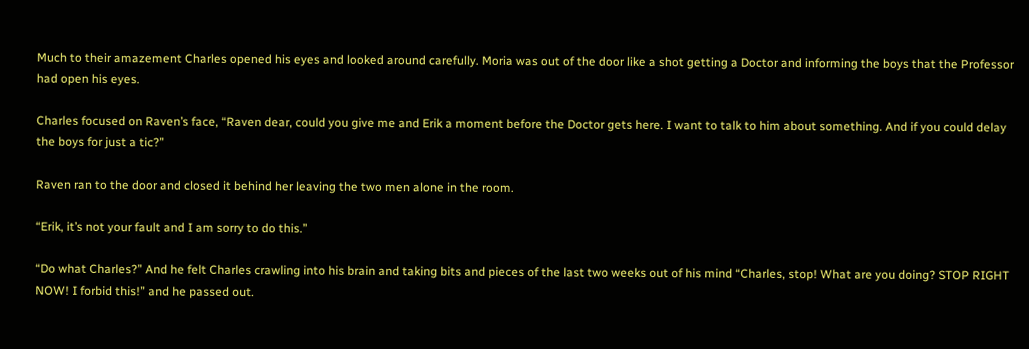Much to their amazement Charles opened his eyes and looked around carefully. Moria was out of the door like a shot getting a Doctor and informing the boys that the Professor had open his eyes.

Charles focused on Raven’s face, “Raven dear, could you give me and Erik a moment before the Doctor gets here. I want to talk to him about something. And if you could delay the boys for just a tic?”

Raven ran to the door and closed it behind her leaving the two men alone in the room.

“Erik, it’s not your fault and I am sorry to do this.”

“Do what Charles?” And he felt Charles crawling into his brain and taking bits and pieces of the last two weeks out of his mind “Charles, stop! What are you doing? STOP RIGHT NOW! I forbid this!” and he passed out.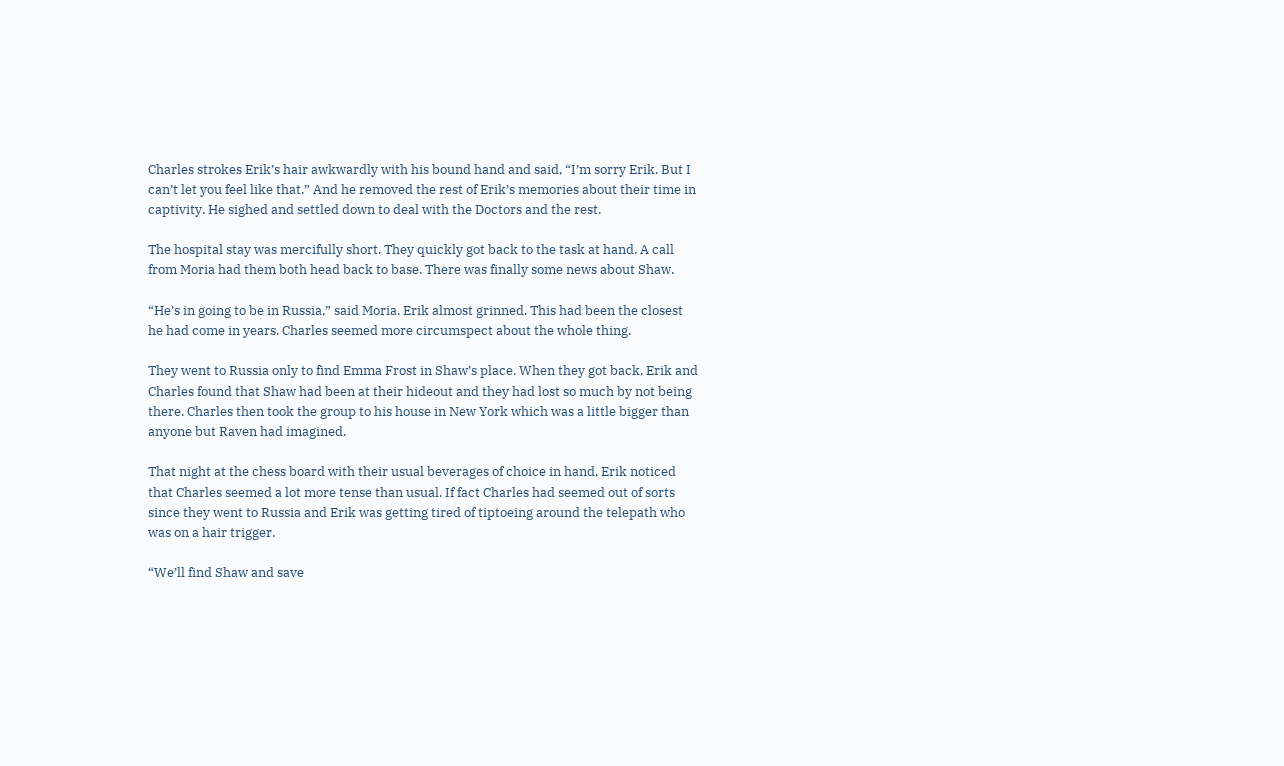Charles strokes Erik’s hair awkwardly with his bound hand and said, “I’m sorry Erik. But I can’t let you feel like that.” And he removed the rest of Erik’s memories about their time in captivity. He sighed and settled down to deal with the Doctors and the rest.

The hospital stay was mercifully short. They quickly got back to the task at hand. A call from Moria had them both head back to base. There was finally some news about Shaw.

“He’s in going to be in Russia,” said Moria. Erik almost grinned. This had been the closest he had come in years. Charles seemed more circumspect about the whole thing.

They went to Russia only to find Emma Frost in Shaw’s place. When they got back, Erik and Charles found that Shaw had been at their hideout and they had lost so much by not being there. Charles then took the group to his house in New York which was a little bigger than anyone but Raven had imagined.

That night at the chess board with their usual beverages of choice in hand, Erik noticed that Charles seemed a lot more tense than usual. If fact Charles had seemed out of sorts since they went to Russia and Erik was getting tired of tiptoeing around the telepath who was on a hair trigger.

“We’ll find Shaw and save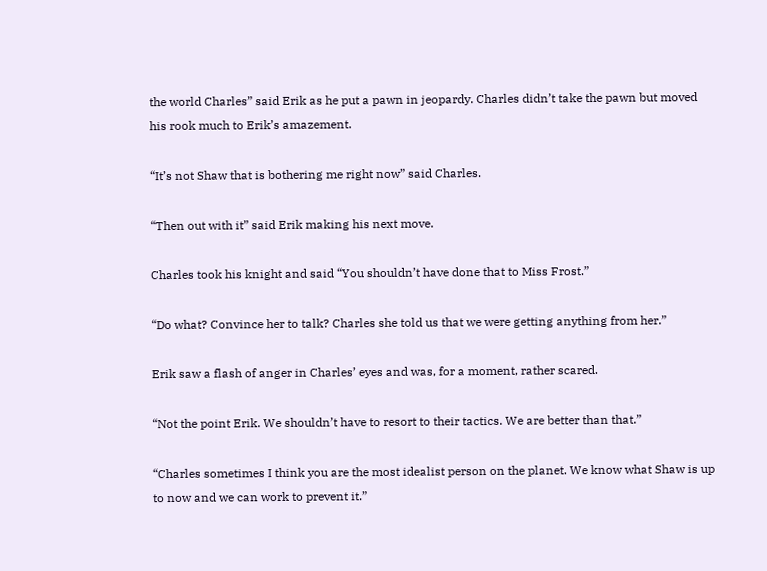the world Charles” said Erik as he put a pawn in jeopardy. Charles didn’t take the pawn but moved his rook much to Erik’s amazement.

“It’s not Shaw that is bothering me right now” said Charles.

“Then out with it” said Erik making his next move.

Charles took his knight and said “You shouldn’t have done that to Miss Frost.”

“Do what? Convince her to talk? Charles she told us that we were getting anything from her.”

Erik saw a flash of anger in Charles’ eyes and was, for a moment, rather scared.

“Not the point Erik. We shouldn’t have to resort to their tactics. We are better than that.”

“Charles sometimes I think you are the most idealist person on the planet. We know what Shaw is up to now and we can work to prevent it.”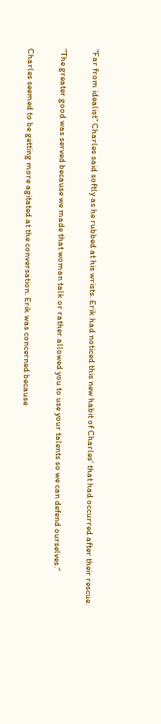“Far from idealist” Charles said softly as he rubbed at his wrists. Erik had noticed this new habit of Charles’ that had occurred after their rescue.

“The greater good was served because we made that woman talk or rather allowed you to use your talents so we can defend ourselves.”

Charles seemed to be getting more agitated at the conversation. Erik was concerned because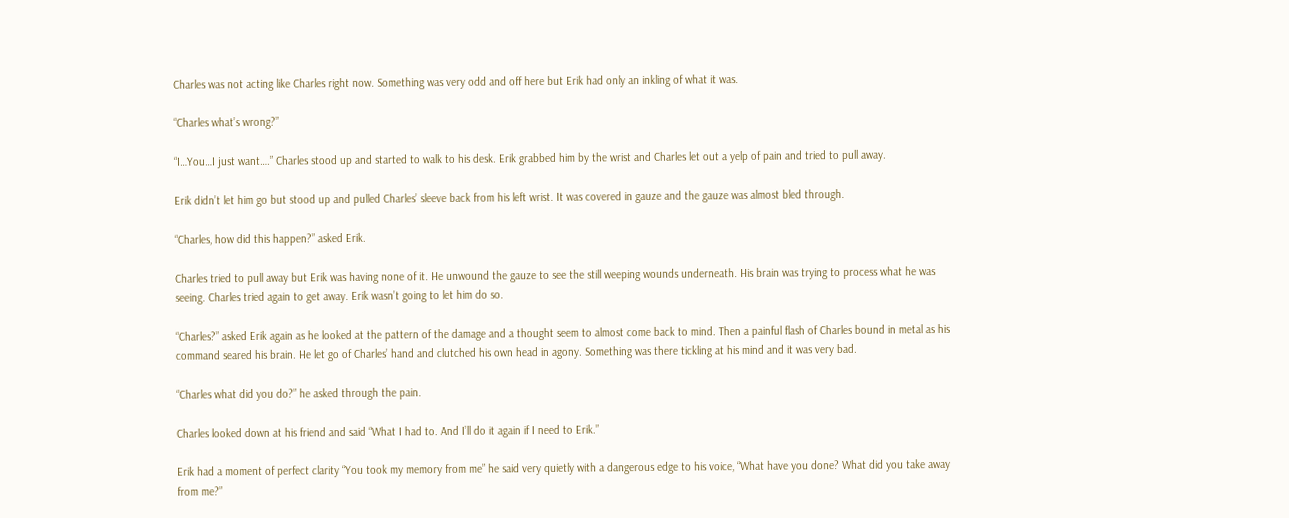Charles was not acting like Charles right now. Something was very odd and off here but Erik had only an inkling of what it was.

“Charles what’s wrong?”

“I…You…I just want….” Charles stood up and started to walk to his desk. Erik grabbed him by the wrist and Charles let out a yelp of pain and tried to pull away.

Erik didn’t let him go but stood up and pulled Charles’ sleeve back from his left wrist. It was covered in gauze and the gauze was almost bled through.

“Charles, how did this happen?” asked Erik.

Charles tried to pull away but Erik was having none of it. He unwound the gauze to see the still weeping wounds underneath. His brain was trying to process what he was seeing. Charles tried again to get away. Erik wasn’t going to let him do so.

“Charles?” asked Erik again as he looked at the pattern of the damage and a thought seem to almost come back to mind. Then a painful flash of Charles bound in metal as his command seared his brain. He let go of Charles’ hand and clutched his own head in agony. Something was there tickling at his mind and it was very bad.

“Charles what did you do?” he asked through the pain.

Charles looked down at his friend and said “What I had to. And I’ll do it again if I need to Erik.”

Erik had a moment of perfect clarity “You took my memory from me” he said very quietly with a dangerous edge to his voice, “What have you done? What did you take away from me?”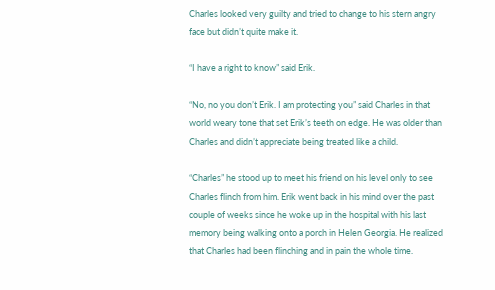Charles looked very guilty and tried to change to his stern angry face but didn’t quite make it.

“I have a right to know” said Erik.

“No, no you don’t Erik. I am protecting you” said Charles in that world weary tone that set Erik’s teeth on edge. He was older than Charles and didn’t appreciate being treated like a child.

“Charles” he stood up to meet his friend on his level only to see Charles flinch from him. Erik went back in his mind over the past couple of weeks since he woke up in the hospital with his last memory being walking onto a porch in Helen Georgia. He realized that Charles had been flinching and in pain the whole time.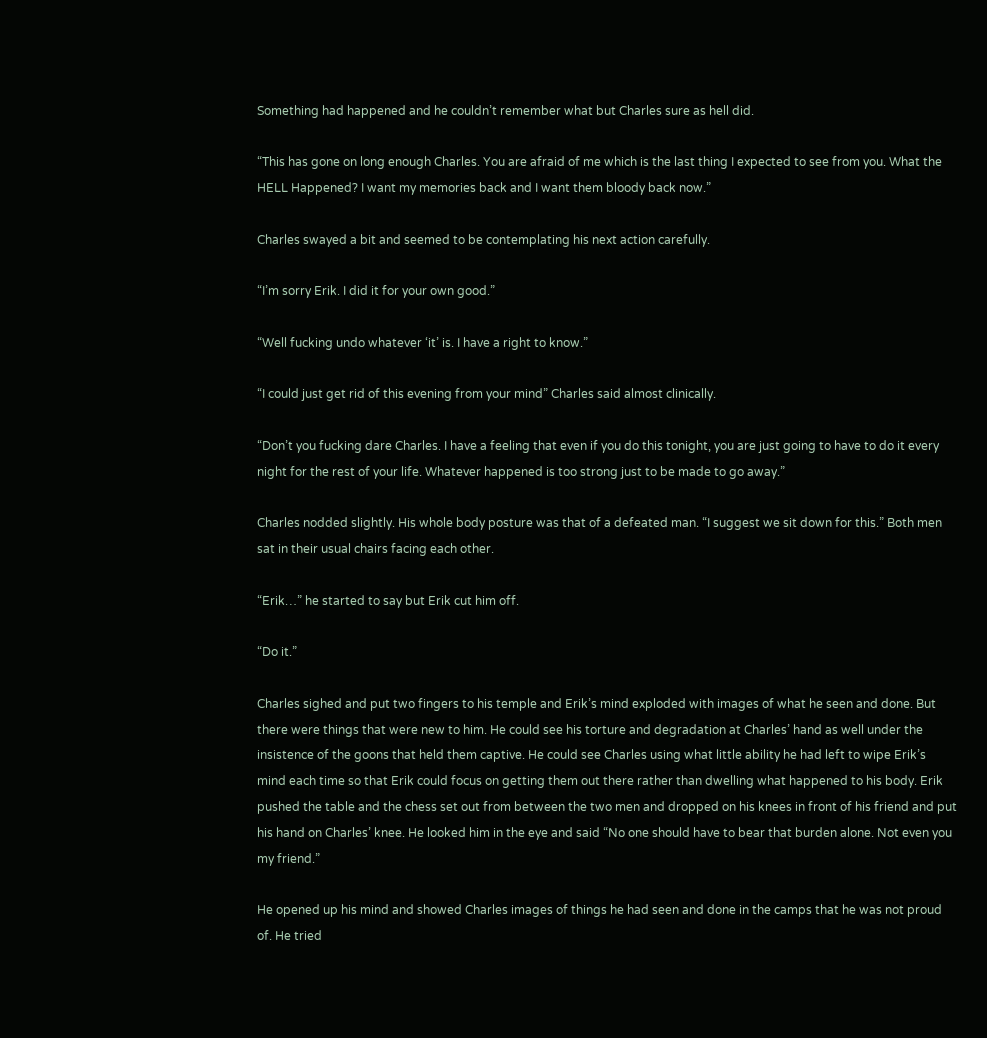Something had happened and he couldn’t remember what but Charles sure as hell did.

“This has gone on long enough Charles. You are afraid of me which is the last thing I expected to see from you. What the HELL Happened? I want my memories back and I want them bloody back now.”

Charles swayed a bit and seemed to be contemplating his next action carefully.

“I’m sorry Erik. I did it for your own good.”

“Well fucking undo whatever ‘it’ is. I have a right to know.”

“I could just get rid of this evening from your mind” Charles said almost clinically.

“Don’t you fucking dare Charles. I have a feeling that even if you do this tonight, you are just going to have to do it every night for the rest of your life. Whatever happened is too strong just to be made to go away.”

Charles nodded slightly. His whole body posture was that of a defeated man. “I suggest we sit down for this.” Both men sat in their usual chairs facing each other.

“Erik…” he started to say but Erik cut him off.

“Do it.”

Charles sighed and put two fingers to his temple and Erik’s mind exploded with images of what he seen and done. But there were things that were new to him. He could see his torture and degradation at Charles’ hand as well under the insistence of the goons that held them captive. He could see Charles using what little ability he had left to wipe Erik’s mind each time so that Erik could focus on getting them out there rather than dwelling what happened to his body. Erik pushed the table and the chess set out from between the two men and dropped on his knees in front of his friend and put his hand on Charles’ knee. He looked him in the eye and said “No one should have to bear that burden alone. Not even you my friend.”

He opened up his mind and showed Charles images of things he had seen and done in the camps that he was not proud of. He tried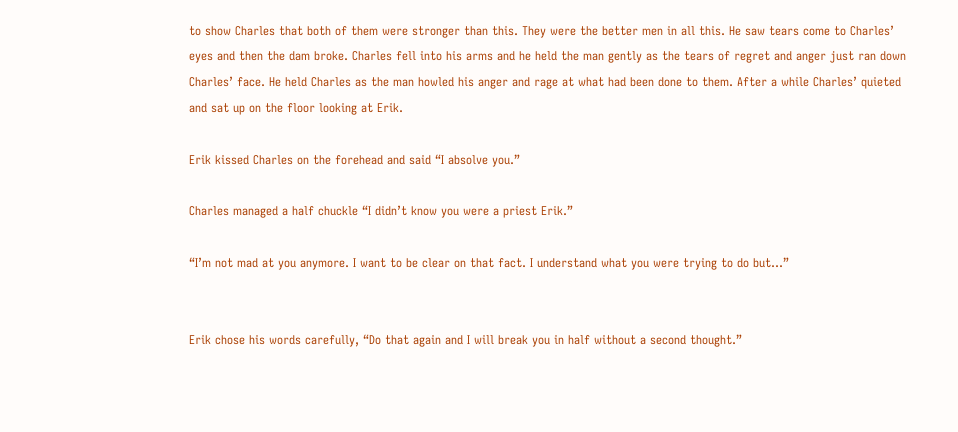to show Charles that both of them were stronger than this. They were the better men in all this. He saw tears come to Charles’ eyes and then the dam broke. Charles fell into his arms and he held the man gently as the tears of regret and anger just ran down Charles’ face. He held Charles as the man howled his anger and rage at what had been done to them. After a while Charles’ quieted and sat up on the floor looking at Erik.

Erik kissed Charles on the forehead and said “I absolve you.”

Charles managed a half chuckle “I didn’t know you were a priest Erik.”

“I’m not mad at you anymore. I want to be clear on that fact. I understand what you were trying to do but…”


Erik chose his words carefully, “Do that again and I will break you in half without a second thought.”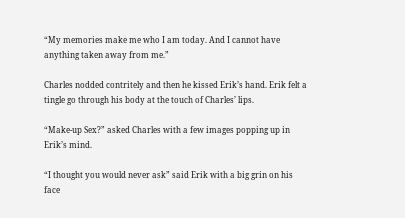“My memories make me who I am today. And I cannot have anything taken away from me.”

Charles nodded contritely and then he kissed Erik’s hand. Erik felt a tingle go through his body at the touch of Charles’ lips.

“Make-up Sex?” asked Charles with a few images popping up in Erik’s mind.

“I thought you would never ask” said Erik with a big grin on his face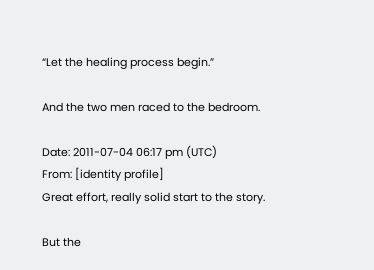“Let the healing process begin.”

And the two men raced to the bedroom.

Date: 2011-07-04 06:17 pm (UTC)
From: [identity profile]
Great effort, really solid start to the story.

But the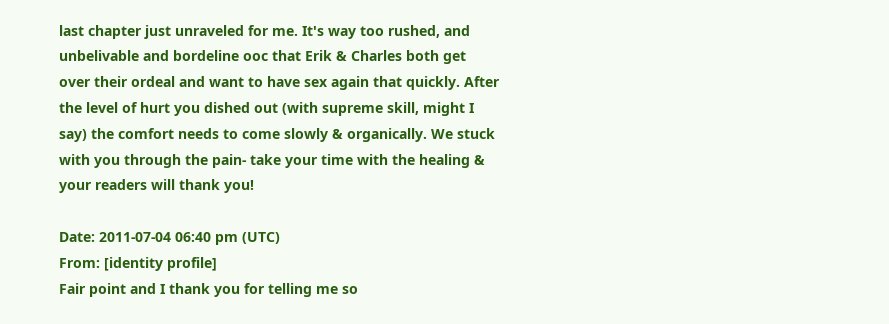last chapter just unraveled for me. It's way too rushed, and unbelivable and bordeline ooc that Erik & Charles both get over their ordeal and want to have sex again that quickly. After the level of hurt you dished out (with supreme skill, might I say) the comfort needs to come slowly & organically. We stuck with you through the pain- take your time with the healing & your readers will thank you!

Date: 2011-07-04 06:40 pm (UTC)
From: [identity profile]
Fair point and I thank you for telling me so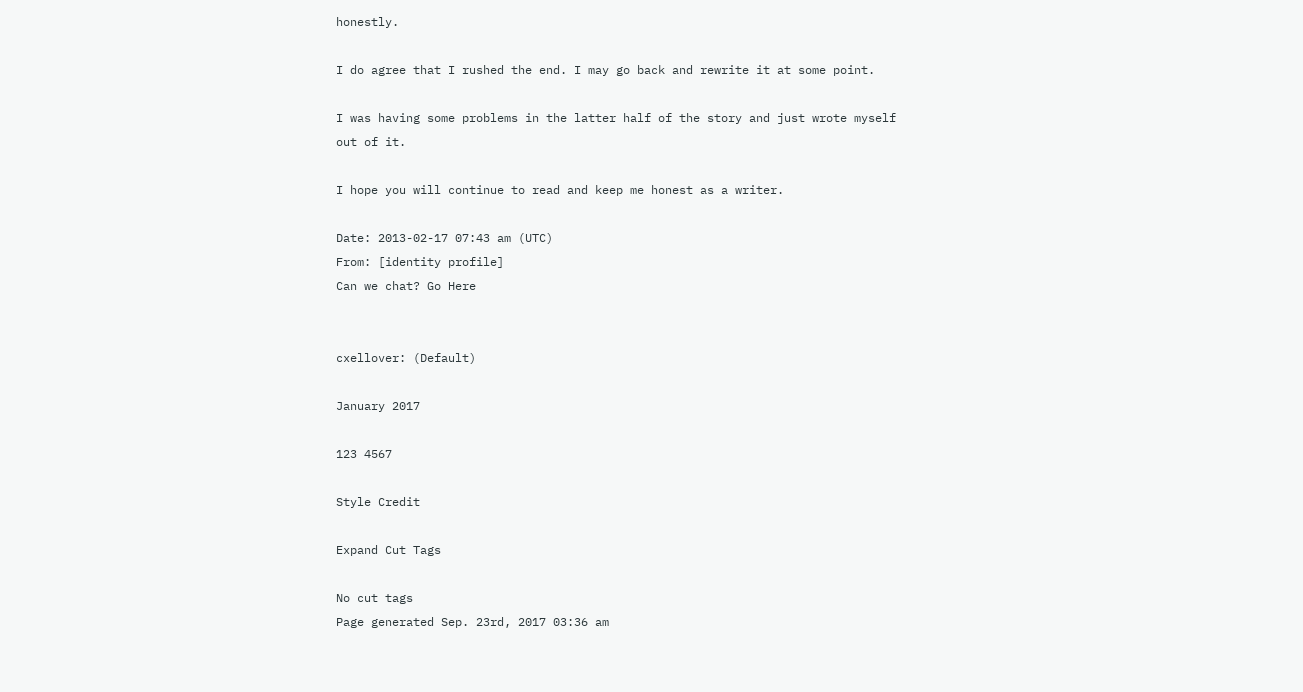honestly.

I do agree that I rushed the end. I may go back and rewrite it at some point.

I was having some problems in the latter half of the story and just wrote myself out of it.

I hope you will continue to read and keep me honest as a writer.

Date: 2013-02-17 07:43 am (UTC)
From: [identity profile]
Can we chat? Go Here


cxellover: (Default)

January 2017

123 4567

Style Credit

Expand Cut Tags

No cut tags
Page generated Sep. 23rd, 2017 03:36 am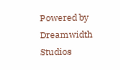Powered by Dreamwidth Studios